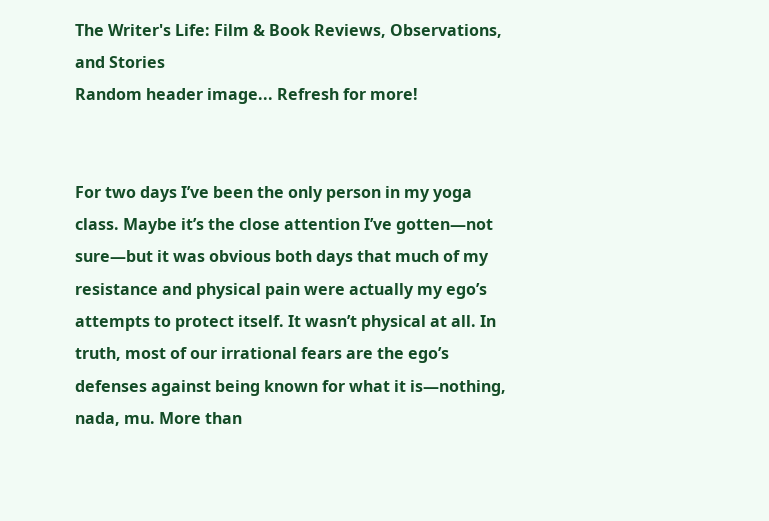The Writer's Life: Film & Book Reviews, Observations, and Stories
Random header image... Refresh for more!


For two days I’ve been the only person in my yoga class. Maybe it’s the close attention I’ve gotten—not sure—but it was obvious both days that much of my resistance and physical pain were actually my ego’s attempts to protect itself. It wasn’t physical at all. In truth, most of our irrational fears are the ego’s defenses against being known for what it is—nothing, nada, mu. More than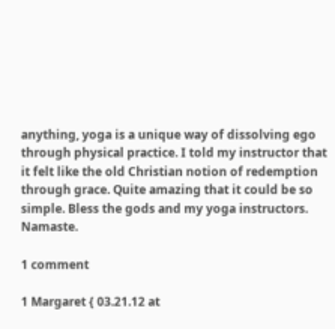anything, yoga is a unique way of dissolving ego through physical practice. I told my instructor that it felt like the old Christian notion of redemption through grace. Quite amazing that it could be so simple. Bless the gods and my yoga instructors. Namaste.

1 comment

1 Margaret { 03.21.12 at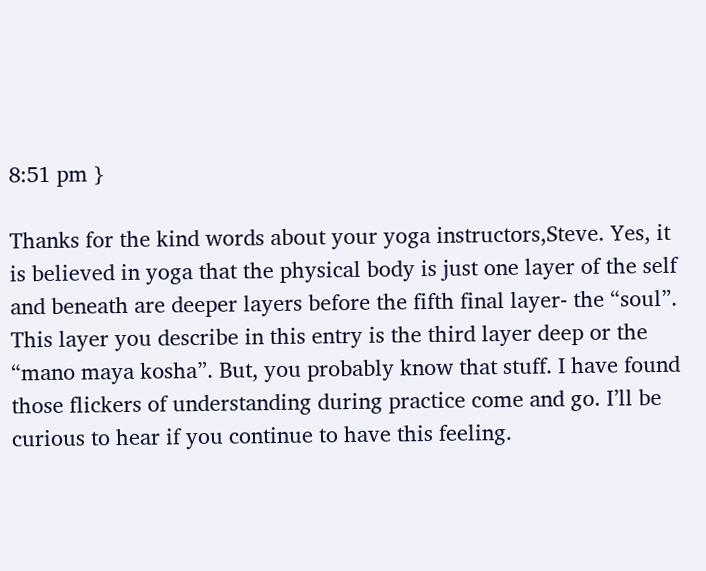8:51 pm }

Thanks for the kind words about your yoga instructors,Steve. Yes, it is believed in yoga that the physical body is just one layer of the self and beneath are deeper layers before the fifth final layer- the “soul”. This layer you describe in this entry is the third layer deep or the “mano maya kosha”. But, you probably know that stuff. I have found those flickers of understanding during practice come and go. I’ll be curious to hear if you continue to have this feeling.